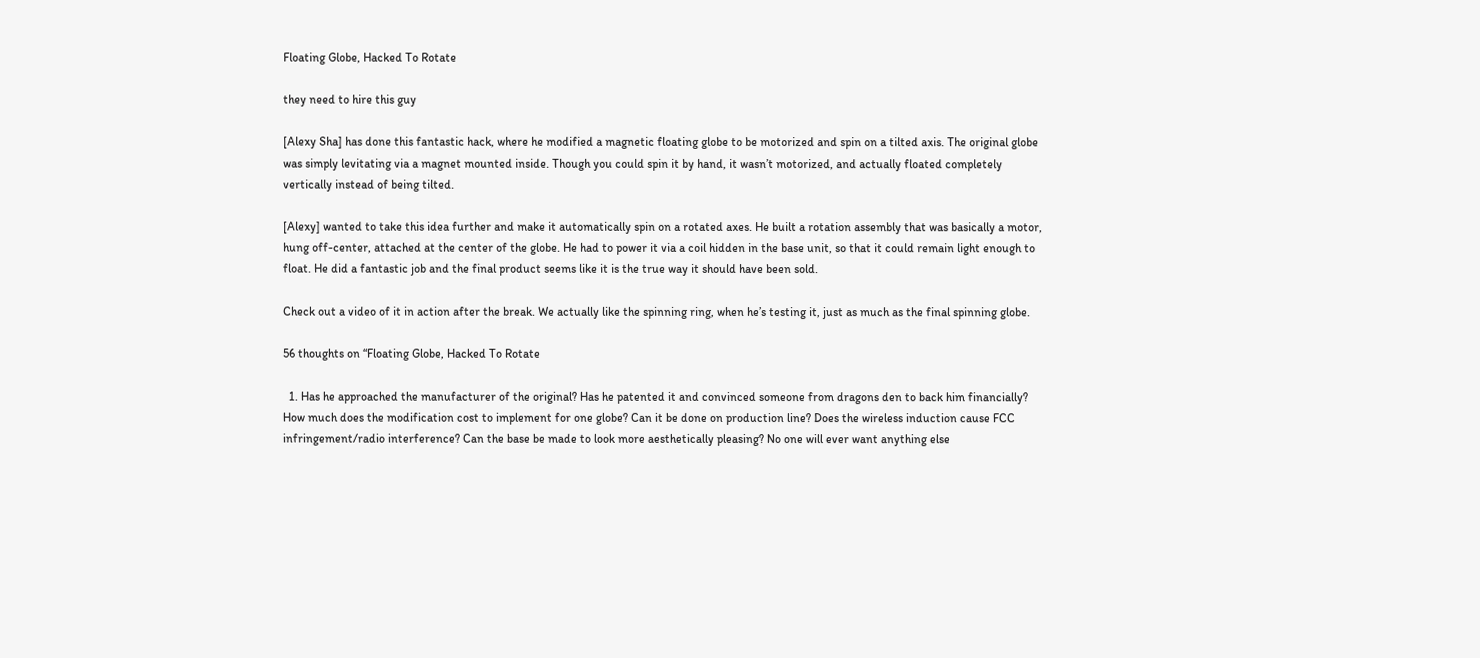Floating Globe, Hacked To Rotate

they need to hire this guy

[Alexy Sha] has done this fantastic hack, where he modified a magnetic floating globe to be motorized and spin on a tilted axis. The original globe was simply levitating via a magnet mounted inside. Though you could spin it by hand, it wasn’t motorized, and actually floated completely vertically instead of being tilted.

[Alexy] wanted to take this idea further and make it automatically spin on a rotated axes. He built a rotation assembly that was basically a motor, hung off-center, attached at the center of the globe. He had to power it via a coil hidden in the base unit, so that it could remain light enough to float. He did a fantastic job and the final product seems like it is the true way it should have been sold.

Check out a video of it in action after the break. We actually like the spinning ring, when he’s testing it, just as much as the final spinning globe.

56 thoughts on “Floating Globe, Hacked To Rotate

  1. Has he approached the manufacturer of the original? Has he patented it and convinced someone from dragons den to back him financially? How much does the modification cost to implement for one globe? Can it be done on production line? Does the wireless induction cause FCC infringement/radio interference? Can the base be made to look more aesthetically pleasing? No one will ever want anything else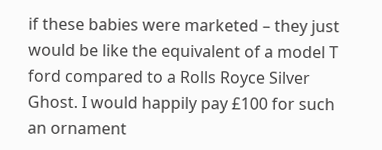if these babies were marketed – they just would be like the equivalent of a model T ford compared to a Rolls Royce Silver Ghost. I would happily pay £100 for such an ornament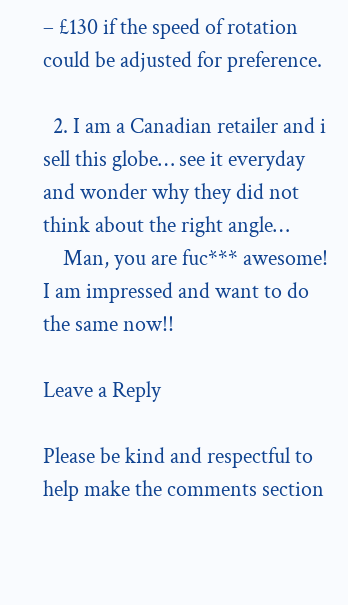– £130 if the speed of rotation could be adjusted for preference.

  2. I am a Canadian retailer and i sell this globe… see it everyday and wonder why they did not think about the right angle…
    Man, you are fuc*** awesome! I am impressed and want to do the same now!!

Leave a Reply

Please be kind and respectful to help make the comments section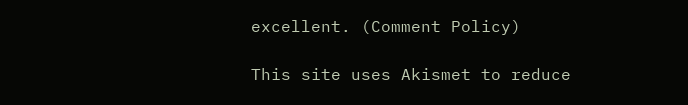excellent. (Comment Policy)

This site uses Akismet to reduce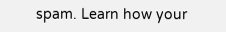spam. Learn how your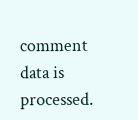comment data is processed.